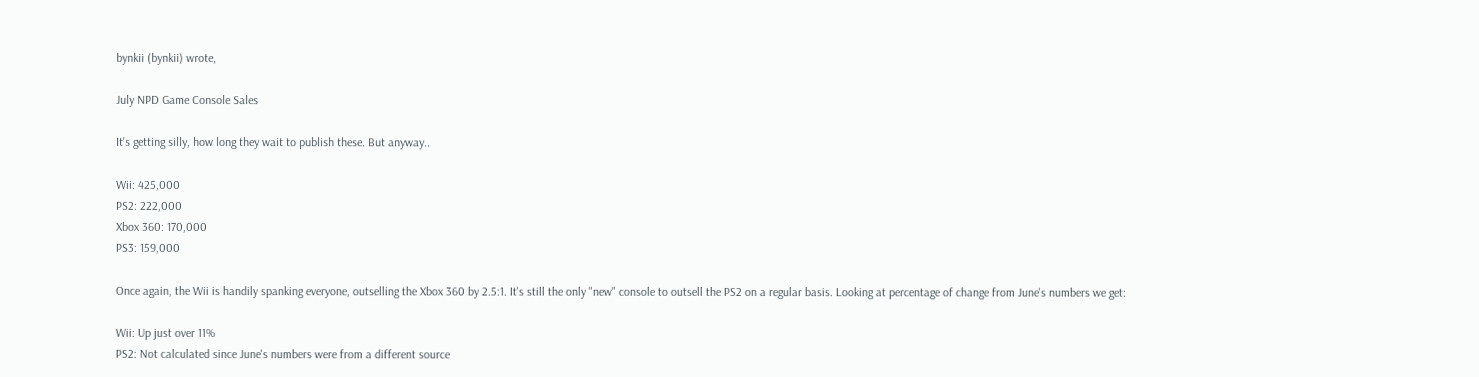bynkii (bynkii) wrote,

July NPD Game Console Sales

It's getting silly, how long they wait to publish these. But anyway..

Wii: 425,000
PS2: 222,000
Xbox 360: 170,000
PS3: 159,000

Once again, the Wii is handily spanking everyone, outselling the Xbox 360 by 2.5:1. It's still the only "new" console to outsell the PS2 on a regular basis. Looking at percentage of change from June's numbers we get:

Wii: Up just over 11%
PS2: Not calculated since June's numbers were from a different source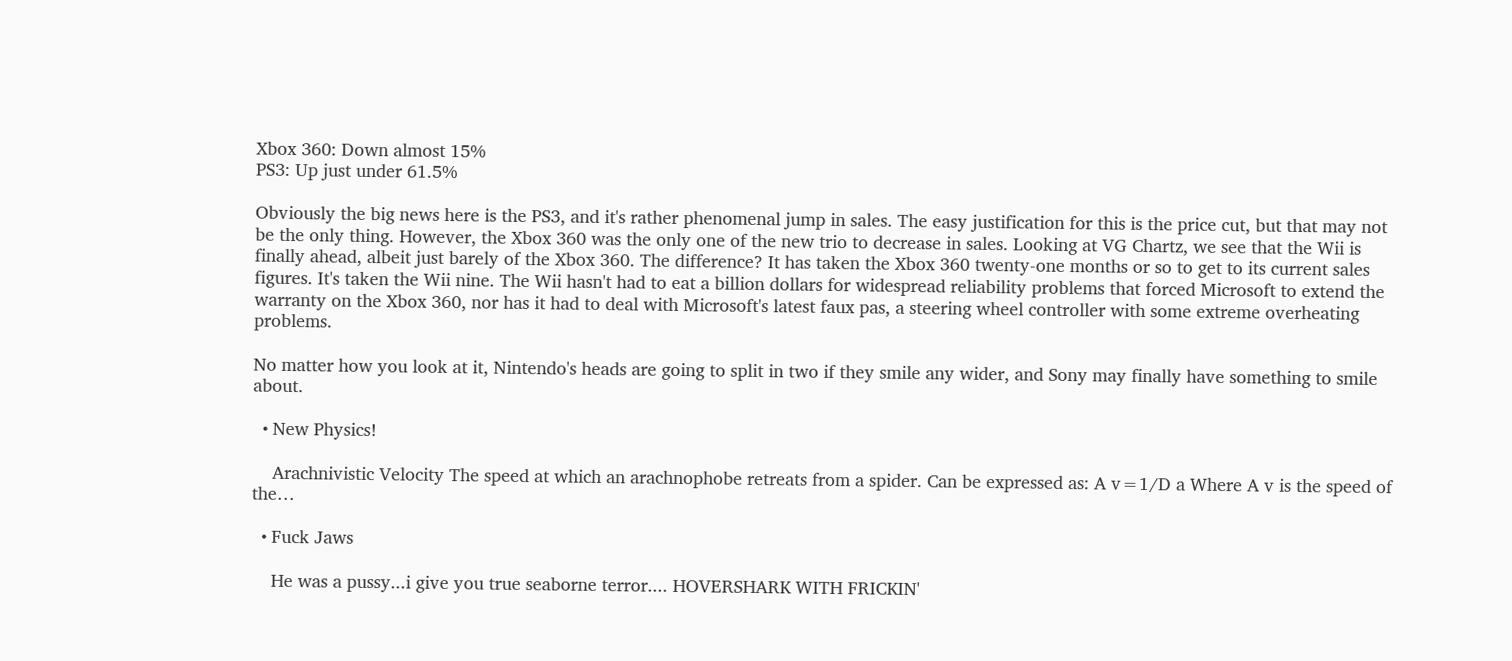Xbox 360: Down almost 15%
PS3: Up just under 61.5%

Obviously the big news here is the PS3, and it's rather phenomenal jump in sales. The easy justification for this is the price cut, but that may not be the only thing. However, the Xbox 360 was the only one of the new trio to decrease in sales. Looking at VG Chartz, we see that the Wii is finally ahead, albeit just barely of the Xbox 360. The difference? It has taken the Xbox 360 twenty-one months or so to get to its current sales figures. It's taken the Wii nine. The Wii hasn't had to eat a billion dollars for widespread reliability problems that forced Microsoft to extend the warranty on the Xbox 360, nor has it had to deal with Microsoft's latest faux pas, a steering wheel controller with some extreme overheating problems.

No matter how you look at it, Nintendo's heads are going to split in two if they smile any wider, and Sony may finally have something to smile about.

  • New Physics!

    Arachnivistic Velocity The speed at which an arachnophobe retreats from a spider. Can be expressed as: A v=1/D a Where A v is the speed of the…

  • Fuck Jaws

    He was a pussy...i give you true seaborne terror.... HOVERSHARK WITH FRICKIN'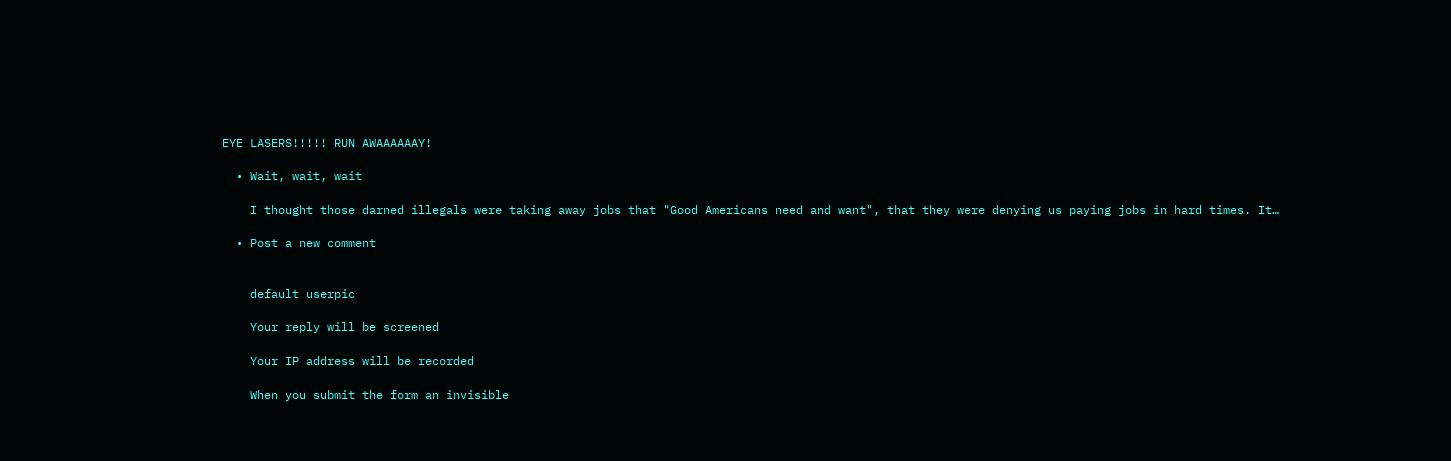EYE LASERS!!!!! RUN AWAAAAAAY!

  • Wait, wait, wait

    I thought those darned illegals were taking away jobs that "Good Americans need and want", that they were denying us paying jobs in hard times. It…

  • Post a new comment


    default userpic

    Your reply will be screened

    Your IP address will be recorded

    When you submit the form an invisible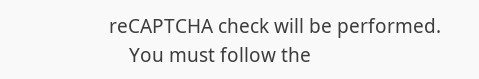reCAPTCHA check will be performed.
    You must follow the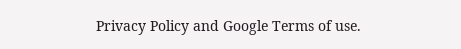Privacy Policy and Google Terms of use.